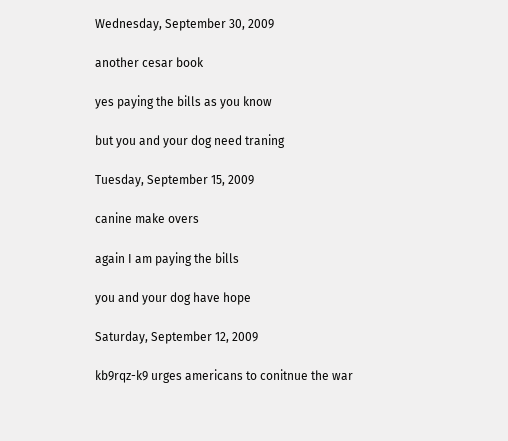Wednesday, September 30, 2009

another cesar book

yes paying the bills as you know

but you and your dog need traning

Tuesday, September 15, 2009

canine make overs

again I am paying the bills

you and your dog have hope

Saturday, September 12, 2009

kb9rqz-k9 urges americans to conitnue the war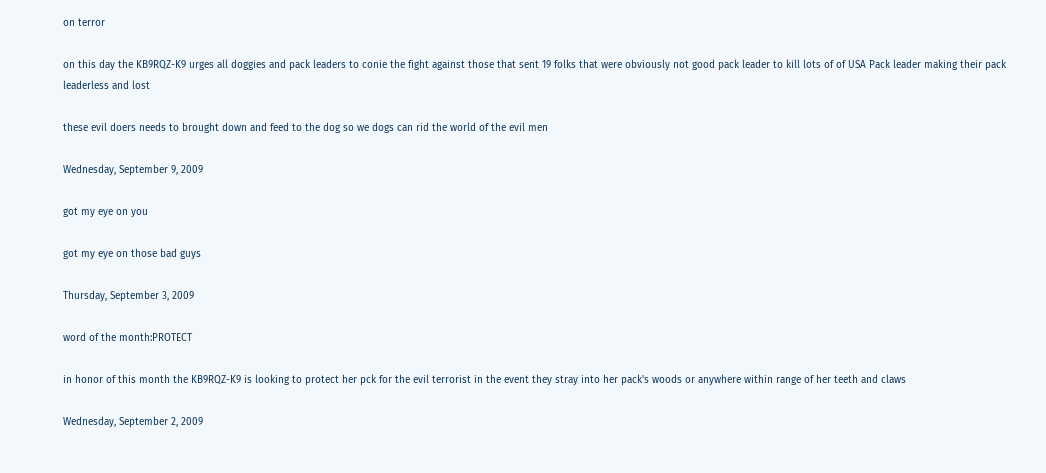on terror

on this day the KB9RQZ-K9 urges all doggies and pack leaders to conie the fight against those that sent 19 folks that were obviously not good pack leader to kill lots of of USA Pack leader making their pack leaderless and lost

these evil doers needs to brought down and feed to the dog so we dogs can rid the world of the evil men

Wednesday, September 9, 2009

got my eye on you

got my eye on those bad guys

Thursday, September 3, 2009

word of the month:PROTECT

in honor of this month the KB9RQZ-K9 is looking to protect her pck for the evil terrorist in the event they stray into her pack's woods or anywhere within range of her teeth and claws

Wednesday, September 2, 2009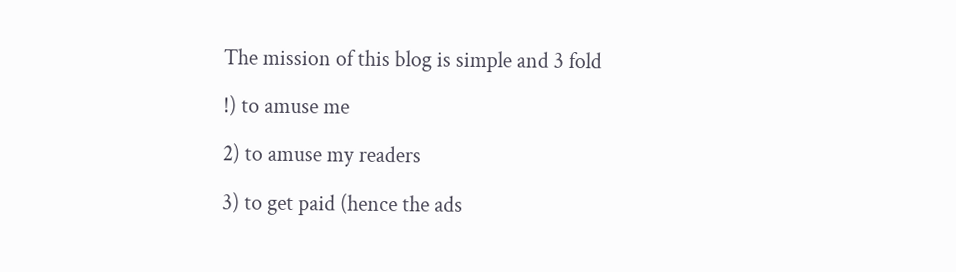The mission of this blog is simple and 3 fold

!) to amuse me

2) to amuse my readers

3) to get paid (hence the ads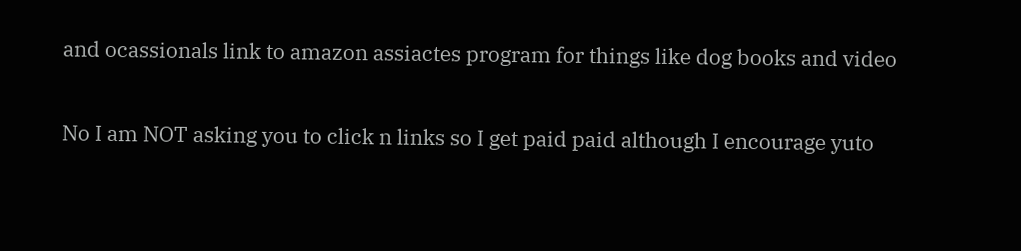and ocassionals link to amazon assiactes program for things like dog books and video

No I am NOT asking you to click n links so I get paid paid although I encourage yuto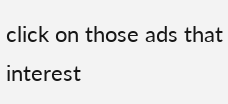click on those ads that interest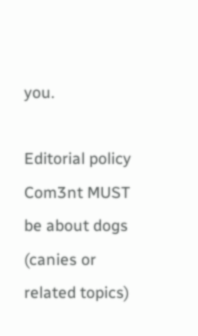you.

Editorial policy Com3nt MUST be about dogs (canies or related topics)